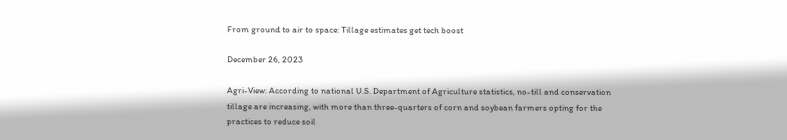From ground to air to space: Tillage estimates get tech boost

December 26, 2023

Agri-View: According to national U.S. Department of Agriculture statistics, no-till and conservation tillage are increasing, with more than three-quarters of corn and soybean farmers opting for the practices to reduce soil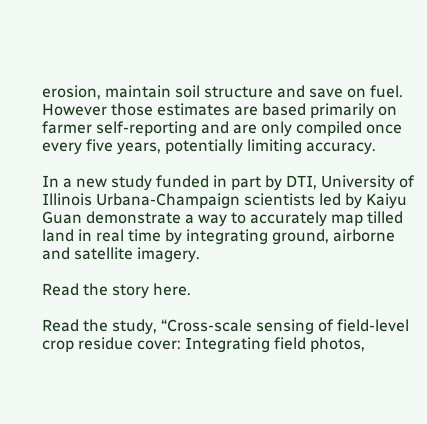erosion, maintain soil structure and save on fuel. However those estimates are based primarily on farmer self-reporting and are only compiled once every five years, potentially limiting accuracy.

In a new study funded in part by DTI, University of Illinois Urbana-Champaign scientists led by Kaiyu Guan demonstrate a way to accurately map tilled land in real time by integrating ground, airborne and satellite imagery.

Read the story here.

Read the study, “Cross-scale sensing of field-level crop residue cover: Integrating field photos,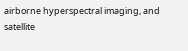airborne hyperspectral imaging, and satellite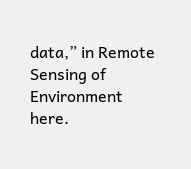data,” in Remote Sensing of Environment here.